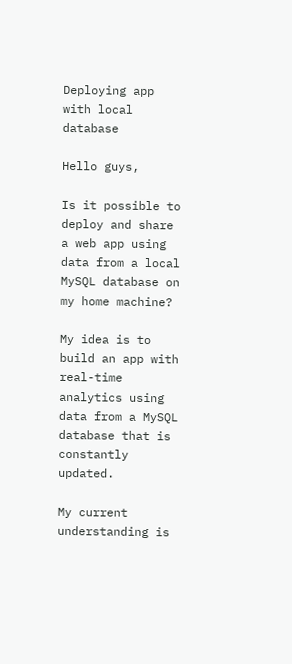Deploying app with local database

Hello guys,

Is it possible to deploy and share a web app using data from a local MySQL database on my home machine?

My idea is to build an app with real-time analytics using data from a MySQL database that is constantly updated.

My current understanding is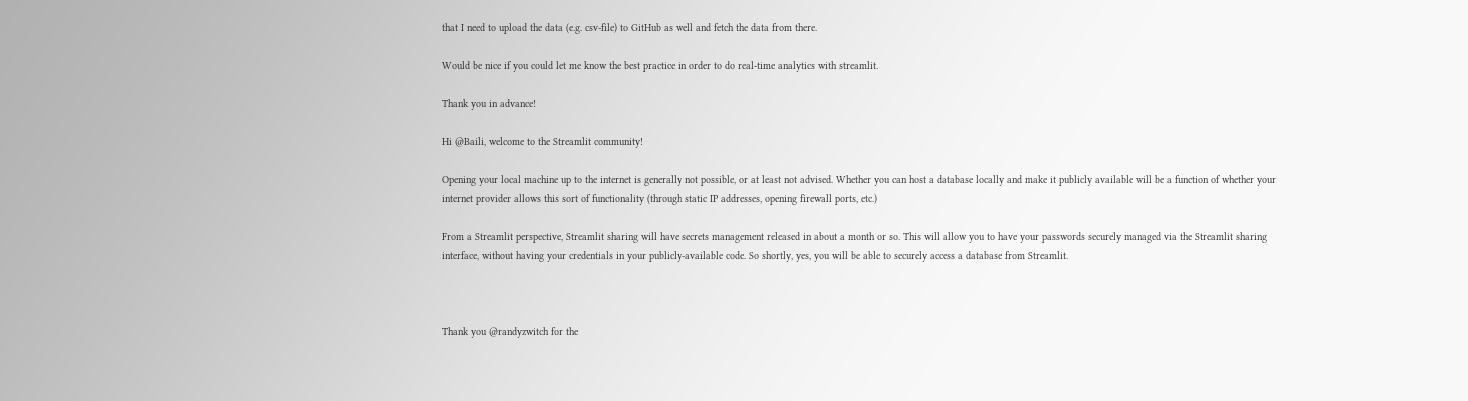that I need to upload the data (e.g. csv-file) to GitHub as well and fetch the data from there.

Would be nice if you could let me know the best practice in order to do real-time analytics with streamlit.

Thank you in advance!

Hi @Baili, welcome to the Streamlit community!

Opening your local machine up to the internet is generally not possible, or at least not advised. Whether you can host a database locally and make it publicly available will be a function of whether your internet provider allows this sort of functionality (through static IP addresses, opening firewall ports, etc.)

From a Streamlit perspective, Streamlit sharing will have secrets management released in about a month or so. This will allow you to have your passwords securely managed via the Streamlit sharing interface, without having your credentials in your publicly-available code. So shortly, yes, you will be able to securely access a database from Streamlit.



Thank you @randyzwitch for the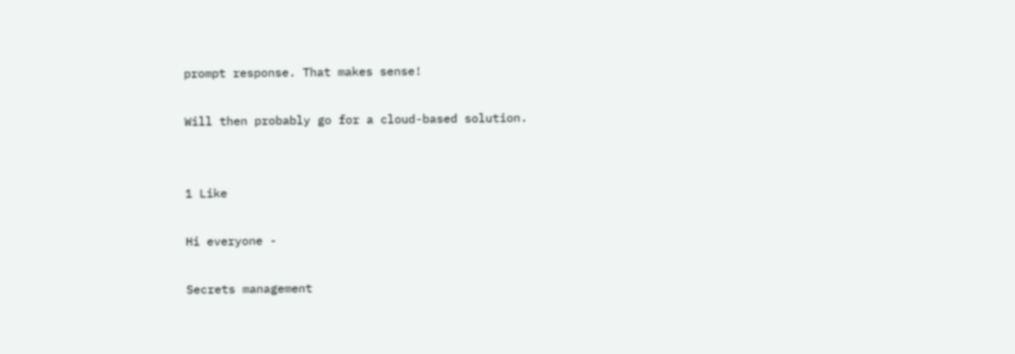prompt response. That makes sense!

Will then probably go for a cloud-based solution.


1 Like

Hi everyone -

Secrets management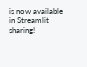is now available in Streamlit sharing!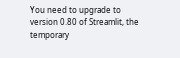You need to upgrade to version 0.80 of Streamlit, the temporary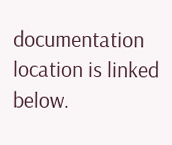documentation location is linked below.